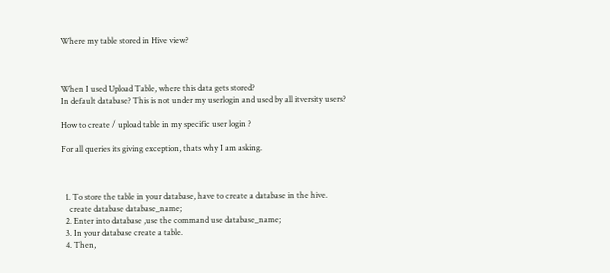Where my table stored in Hive view?



When I used Upload Table, where this data gets stored?
In default database? This is not under my userlogin and used by all itversity users?

How to create / upload table in my specific user login ?

For all queries its giving exception, thats why I am asking.



  1. To store the table in your database, have to create a database in the hive.
    create database database_name;
  2. Enter into database ,use the command use database_name;
  3. In your database create a table.
  4. Then,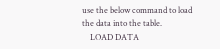use the below command to load the data into the table.
    LOAD DATA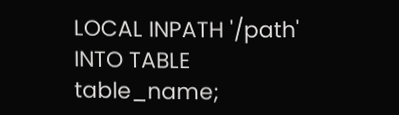LOCAL INPATH '/path' INTO TABLE table_name;